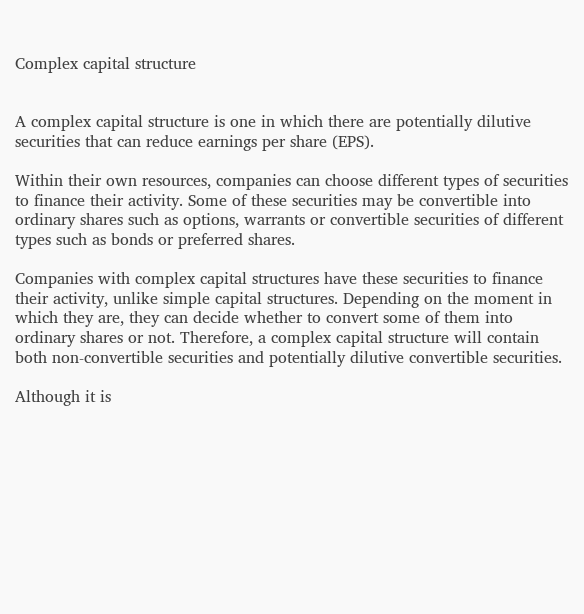Complex capital structure


A complex capital structure is one in which there are potentially dilutive securities that can reduce earnings per share (EPS).

Within their own resources, companies can choose different types of securities to finance their activity. Some of these securities may be convertible into ordinary shares such as options, warrants or convertible securities of different types such as bonds or preferred shares.

Companies with complex capital structures have these securities to finance their activity, unlike simple capital structures. Depending on the moment in which they are, they can decide whether to convert some of them into ordinary shares or not. Therefore, a complex capital structure will contain both non-convertible securities and potentially dilutive convertible securities.

Although it is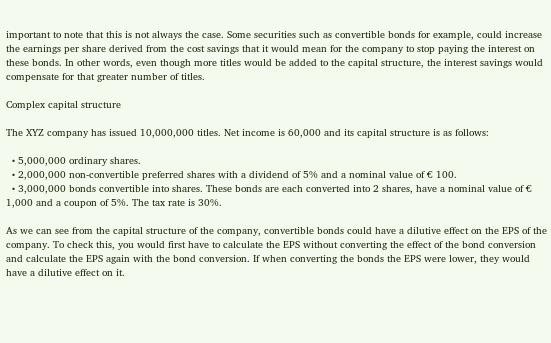important to note that this is not always the case. Some securities such as convertible bonds for example, could increase the earnings per share derived from the cost savings that it would mean for the company to stop paying the interest on these bonds. In other words, even though more titles would be added to the capital structure, the interest savings would compensate for that greater number of titles.

Complex capital structure

The XYZ company has issued 10,000,000 titles. Net income is 60,000 and its capital structure is as follows:

  • 5,000,000 ordinary shares.
  • 2,000,000 non-convertible preferred shares with a dividend of 5% and a nominal value of € 100.
  • 3,000,000 bonds convertible into shares. These bonds are each converted into 2 shares, have a nominal value of € 1,000 and a coupon of 5%. The tax rate is 30%.

As we can see from the capital structure of the company, convertible bonds could have a dilutive effect on the EPS of the company. To check this, you would first have to calculate the EPS without converting the effect of the bond conversion and calculate the EPS again with the bond conversion. If when converting the bonds the EPS were lower, they would have a dilutive effect on it.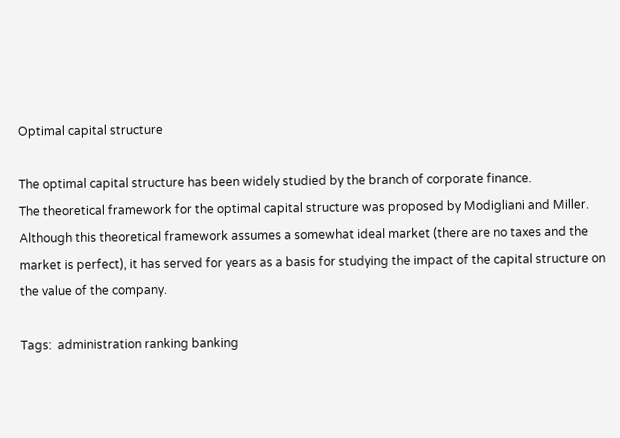Optimal capital structure

The optimal capital structure has been widely studied by the branch of corporate finance.
The theoretical framework for the optimal capital structure was proposed by Modigliani and Miller. Although this theoretical framework assumes a somewhat ideal market (there are no taxes and the market is perfect), it has served for years as a basis for studying the impact of the capital structure on the value of the company.

Tags:  administration ranking banking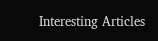Interesting Articles